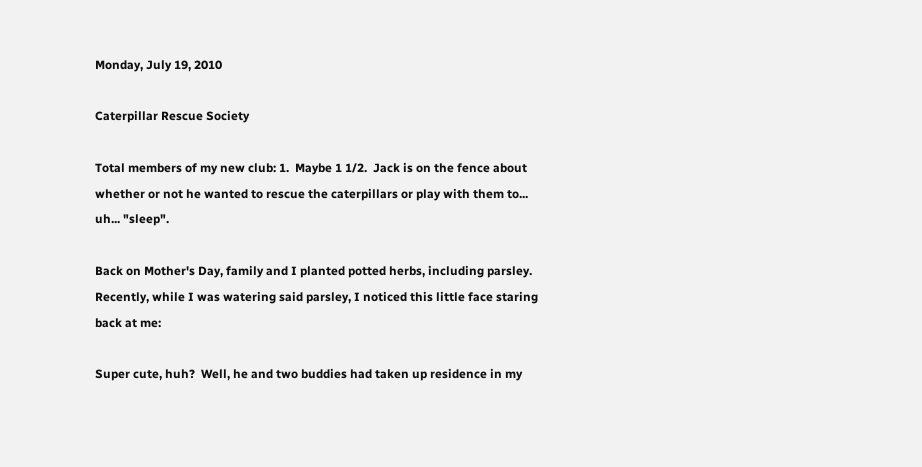Monday, July 19, 2010

Caterpillar Rescue Society

Total members of my new club: 1.  Maybe 1 1/2.  Jack is on the fence about whether or not he wanted to rescue the caterpillars or play with them to... uh... "sleep".

Back on Mother's Day, family and I planted potted herbs, including parsley.  Recently, while I was watering said parsley, I noticed this little face staring back at me:

Super cute, huh?  Well, he and two buddies had taken up residence in my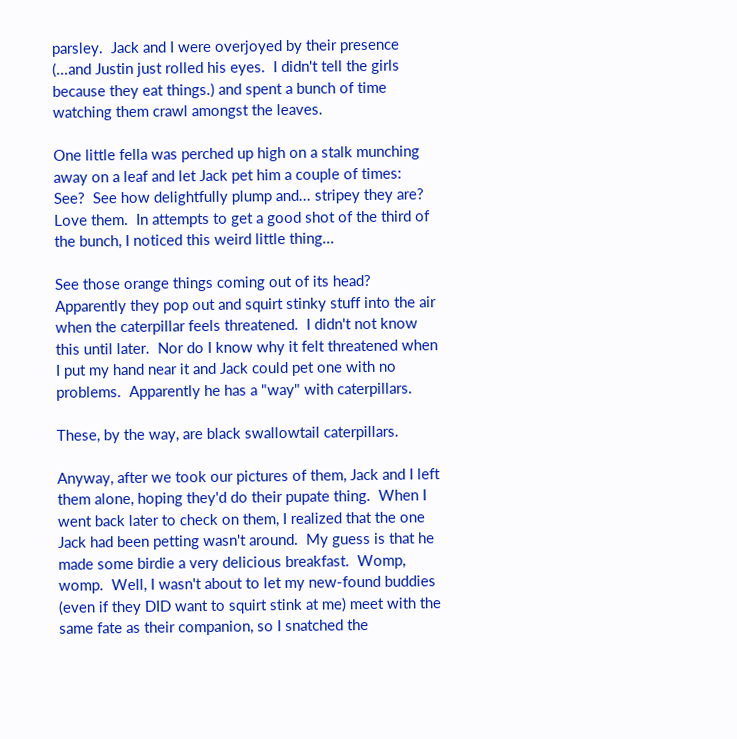parsley.  Jack and I were overjoyed by their presence (...and Justin just rolled his eyes.  I didn't tell the girls because they eat things.) and spent a bunch of time watching them crawl amongst the leaves.

One little fella was perched up high on a stalk munching away on a leaf and let Jack pet him a couple of times:
See?  See how delightfully plump and... stripey they are?  Love them.  In attempts to get a good shot of the third of the bunch, I noticed this weird little thing...

See those orange things coming out of its head?  Apparently they pop out and squirt stinky stuff into the air when the caterpillar feels threatened.  I didn't not know this until later.  Nor do I know why it felt threatened when I put my hand near it and Jack could pet one with no problems.  Apparently he has a "way" with caterpillars.

These, by the way, are black swallowtail caterpillars.

Anyway, after we took our pictures of them, Jack and I left them alone, hoping they'd do their pupate thing.  When I went back later to check on them, I realized that the one Jack had been petting wasn't around.  My guess is that he made some birdie a very delicious breakfast.  Womp, womp.  Well, I wasn't about to let my new-found buddies (even if they DID want to squirt stink at me) meet with the same fate as their companion, so I snatched the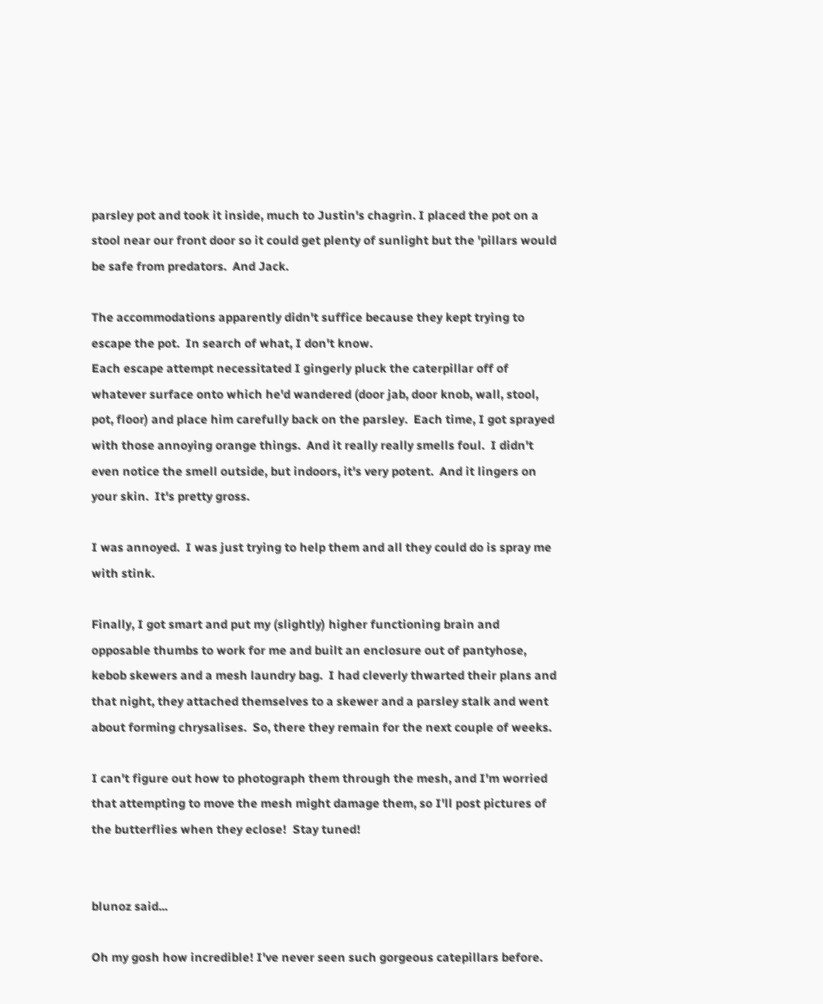parsley pot and took it inside, much to Justin's chagrin. I placed the pot on a stool near our front door so it could get plenty of sunlight but the 'pillars would be safe from predators.  And Jack.

The accommodations apparently didn't suffice because they kept trying to escape the pot.  In search of what, I don't know.
Each escape attempt necessitated I gingerly pluck the caterpillar off of whatever surface onto which he'd wandered (door jab, door knob, wall, stool, pot, floor) and place him carefully back on the parsley.  Each time, I got sprayed with those annoying orange things.  And it really really smells foul.  I didn't even notice the smell outside, but indoors, it's very potent.  And it lingers on your skin.  It's pretty gross.

I was annoyed.  I was just trying to help them and all they could do is spray me with stink.

Finally, I got smart and put my (slightly) higher functioning brain and opposable thumbs to work for me and built an enclosure out of pantyhose, kebob skewers and a mesh laundry bag.  I had cleverly thwarted their plans and that night, they attached themselves to a skewer and a parsley stalk and went about forming chrysalises.  So, there they remain for the next couple of weeks.

I can't figure out how to photograph them through the mesh, and I'm worried that attempting to move the mesh might damage them, so I'll post pictures of the butterflies when they eclose!  Stay tuned!


blunoz said...

Oh my gosh how incredible! I've never seen such gorgeous catepillars before.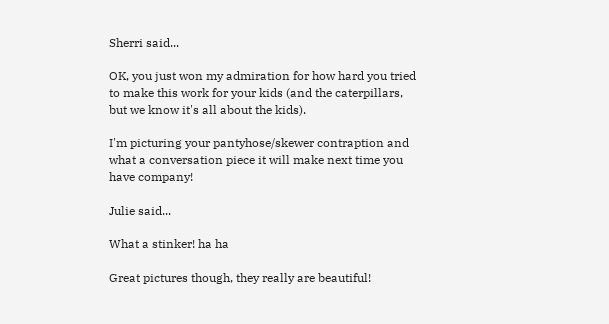Sherri said...

OK, you just won my admiration for how hard you tried to make this work for your kids (and the caterpillars, but we know it's all about the kids).

I'm picturing your pantyhose/skewer contraption and what a conversation piece it will make next time you have company!

Julie said...

What a stinker! ha ha

Great pictures though, they really are beautiful!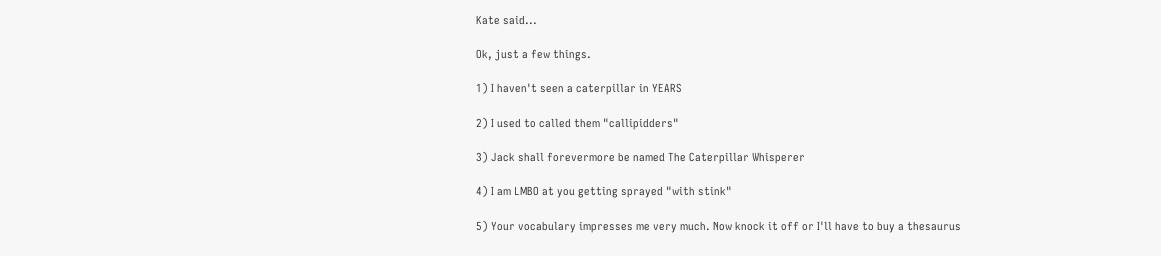Kate said...

Ok, just a few things.

1) I haven't seen a caterpillar in YEARS

2) I used to called them "callipidders"

3) Jack shall forevermore be named The Caterpillar Whisperer

4) I am LMBO at you getting sprayed "with stink"

5) Your vocabulary impresses me very much. Now knock it off or I'll have to buy a thesaurus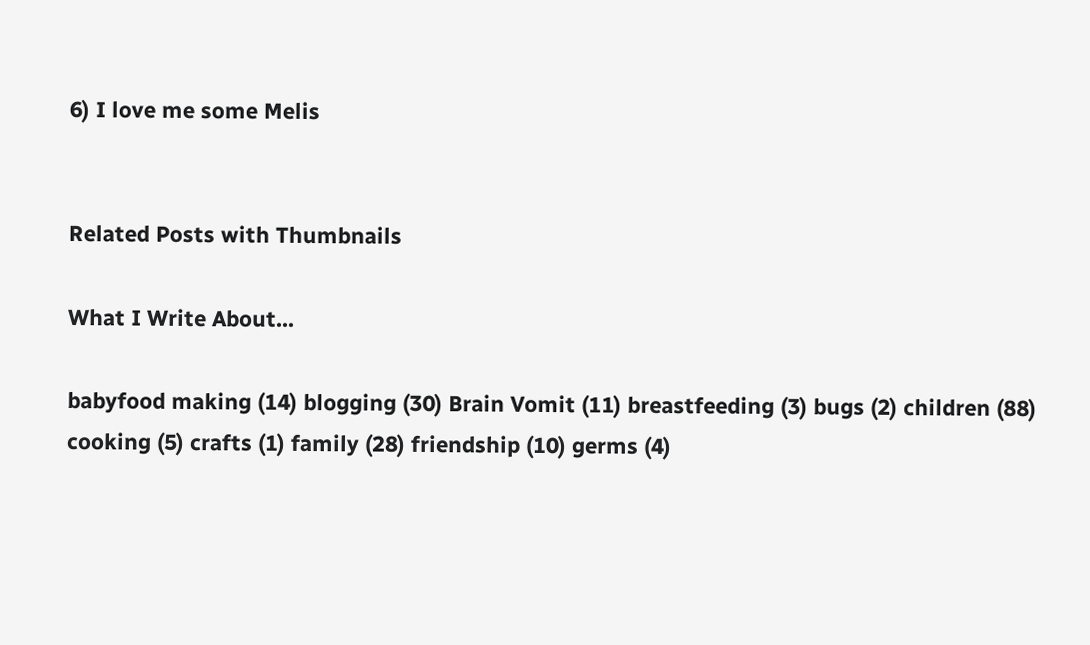6) I love me some Melis


Related Posts with Thumbnails

What I Write About...

babyfood making (14) blogging (30) Brain Vomit (11) breastfeeding (3) bugs (2) children (88) cooking (5) crafts (1) family (28) friendship (10) germs (4)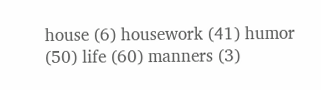house (6) housework (41) humor (50) life (60) manners (3)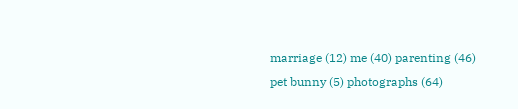marriage (12) me (40) parenting (46) pet bunny (5) photographs (64)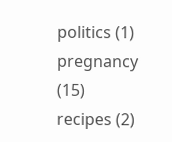politics (1) pregnancy (15) recipes (2)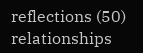reflections (50) relationships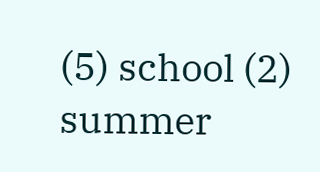(5) school (2) summer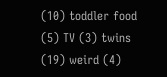(10) toddler food (5) TV (3) twins (19) weird (4)